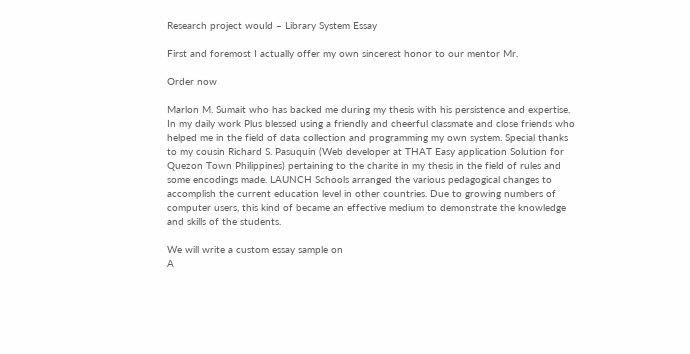Research project would – Library System Essay

First and foremost I actually offer my own sincerest honor to our mentor Mr.

Order now

Marlon M. Sumait who has backed me during my thesis with his persistence and expertise. In my daily work Plus blessed using a friendly and cheerful classmate and close friends who helped me in the field of data collection and programming my own system. Special thanks to my cousin Richard S. Pasuquin (Web developer at THAT Easy application Solution for Quezon Town Philippines) pertaining to the charite in my thesis in the field of rules and some encodings made. LAUNCH Schools arranged the various pedagogical changes to accomplish the current education level in other countries. Due to growing numbers of computer users, this kind of became an effective medium to demonstrate the knowledge and skills of the students.

We will write a custom essay sample on
A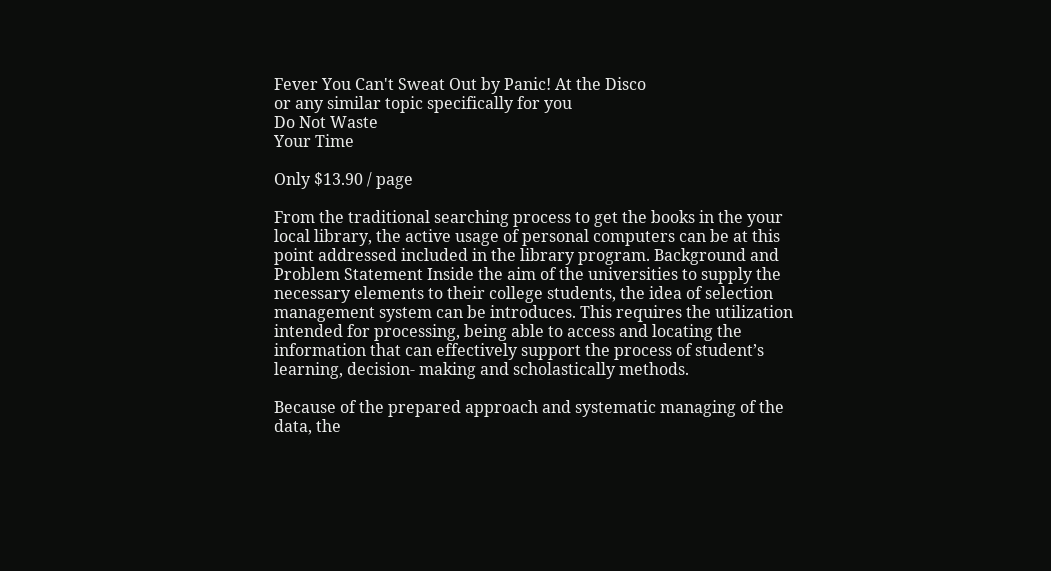Fever You Can't Sweat Out by Panic! At the Disco
or any similar topic specifically for you
Do Not Waste
Your Time

Only $13.90 / page

From the traditional searching process to get the books in the your local library, the active usage of personal computers can be at this point addressed included in the library program. Background and Problem Statement Inside the aim of the universities to supply the necessary elements to their college students, the idea of selection management system can be introduces. This requires the utilization intended for processing, being able to access and locating the information that can effectively support the process of student’s learning, decision- making and scholastically methods.

Because of the prepared approach and systematic managing of the data, the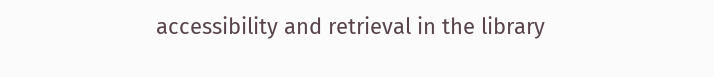accessibility and retrieval in the library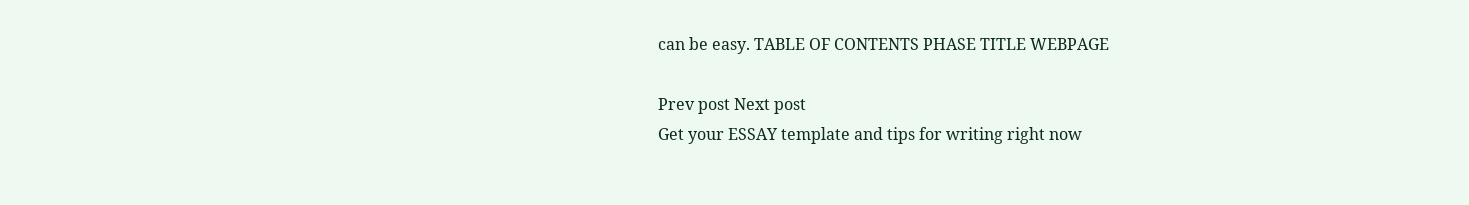can be easy. TABLE OF CONTENTS PHASE TITLE WEBPAGE

Prev post Next post
Get your ESSAY template and tips for writing right now